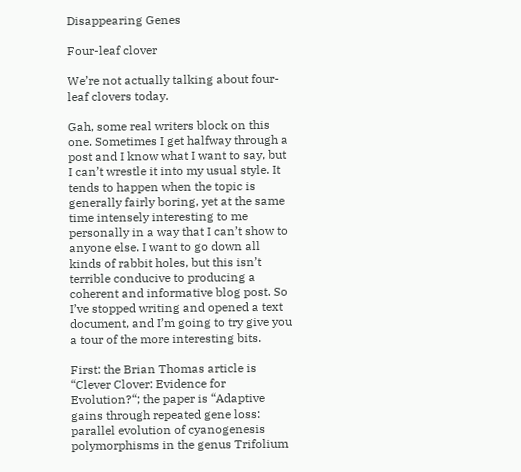Disappearing Genes

Four-leaf clover

We’re not actually talking about four-leaf clovers today.

Gah, some real writers block on this one. Sometimes I get halfway through a post and I know what I want to say, but I can’t wrestle it into my usual style. It tends to happen when the topic is generally fairly boring, yet at the same time intensely interesting to me personally in a way that I can’t show to anyone else. I want to go down all kinds of rabbit holes, but this isn’t terrible conducive to producing a coherent and informative blog post. So I’ve stopped writing and opened a text document, and I’m going to try give you a tour of the more interesting bits.

First: the Brian Thomas article is “Clever Clover: Evidence for Evolution?“; the paper is “Adaptive gains through repeated gene loss: parallel evolution of cyanogenesis polymorphisms in the genus Trifolium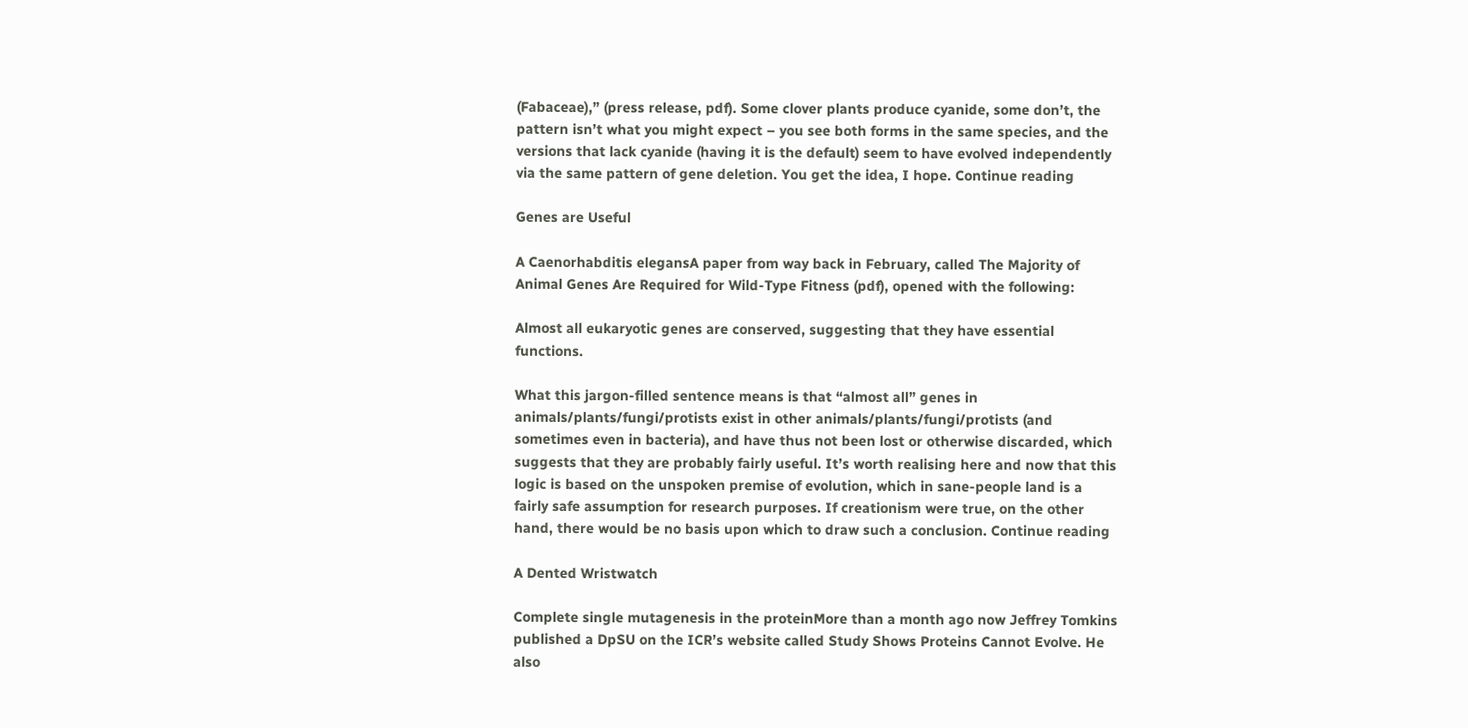(Fabaceae),” (press release, pdf). Some clover plants produce cyanide, some don’t, the pattern isn’t what you might expect – you see both forms in the same species, and the versions that lack cyanide (having it is the default) seem to have evolved independently via the same pattern of gene deletion. You get the idea, I hope. Continue reading

Genes are Useful

A Caenorhabditis elegansA paper from way back in February, called The Majority of Animal Genes Are Required for Wild-Type Fitness (pdf), opened with the following:

Almost all eukaryotic genes are conserved, suggesting that they have essential functions.

What this jargon-filled sentence means is that “almost all” genes in animals/plants/fungi/protists exist in other animals/plants/fungi/protists (and sometimes even in bacteria), and have thus not been lost or otherwise discarded, which suggests that they are probably fairly useful. It’s worth realising here and now that this logic is based on the unspoken premise of evolution, which in sane-people land is a fairly safe assumption for research purposes. If creationism were true, on the other hand, there would be no basis upon which to draw such a conclusion. Continue reading

A Dented Wristwatch

Complete single mutagenesis in the proteinMore than a month ago now Jeffrey Tomkins published a DpSU on the ICR’s website called Study Shows Proteins Cannot Evolve. He also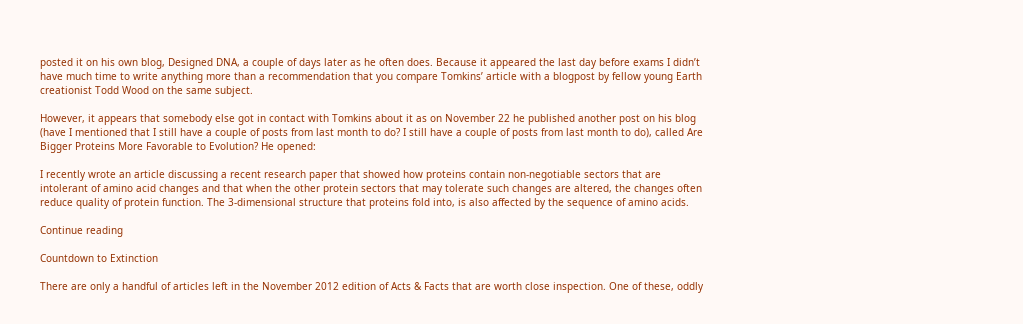posted it on his own blog, Designed DNA, a couple of days later as he often does. Because it appeared the last day before exams I didn’t have much time to write anything more than a recommendation that you compare Tomkins’ article with a blogpost by fellow young Earth creationist Todd Wood on the same subject.

However, it appears that somebody else got in contact with Tomkins about it as on November 22 he published another post on his blog (have I mentioned that I still have a couple of posts from last month to do? I still have a couple of posts from last month to do), called Are Bigger Proteins More Favorable to Evolution? He opened:

I recently wrote an article discussing a recent research paper that showed how proteins contain non-negotiable sectors that are intolerant of amino acid changes and that when the other protein sectors that may tolerate such changes are altered, the changes often reduce quality of protein function. The 3-dimensional structure that proteins fold into, is also affected by the sequence of amino acids.

Continue reading

Countdown to Extinction

There are only a handful of articles left in the November 2012 edition of Acts & Facts that are worth close inspection. One of these, oddly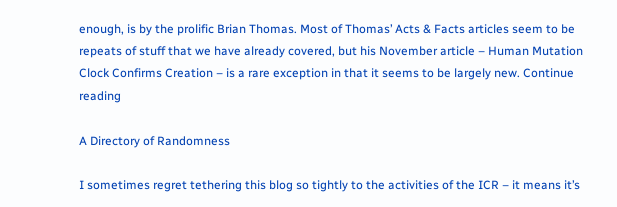enough, is by the prolific Brian Thomas. Most of Thomas’ Acts & Facts articles seem to be repeats of stuff that we have already covered, but his November article – Human Mutation Clock Confirms Creation – is a rare exception in that it seems to be largely new. Continue reading

A Directory of Randomness

I sometimes regret tethering this blog so tightly to the activities of the ICR – it means it’s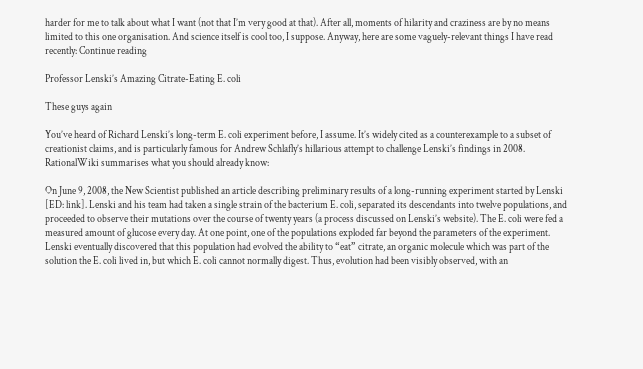harder for me to talk about what I want (not that I’m very good at that). After all, moments of hilarity and craziness are by no means limited to this one organisation. And science itself is cool too, I suppose. Anyway, here are some vaguely-relevant things I have read recently: Continue reading

Professor Lenski’s Amazing Citrate-Eating E. coli

These guys again

You’ve heard of Richard Lenski’s long-term E. coli experiment before, I assume. It’s widely cited as a counterexample to a subset of creationist claims, and is particularly famous for Andrew Schlafly’s hillarious attempt to challenge Lenski’s findings in 2008. RationalWiki summarises what you should already know:

On June 9, 2008, the New Scientist published an article describing preliminary results of a long-running experiment started by Lenski [ED: link]. Lenski and his team had taken a single strain of the bacterium E. coli, separated its descendants into twelve populations, and proceeded to observe their mutations over the course of twenty years (a process discussed on Lenski’s website). The E. coli were fed a measured amount of glucose every day. At one point, one of the populations exploded far beyond the parameters of the experiment. Lenski eventually discovered that this population had evolved the ability to “eat” citrate, an organic molecule which was part of the solution the E. coli lived in, but which E. coli cannot normally digest. Thus, evolution had been visibly observed, with an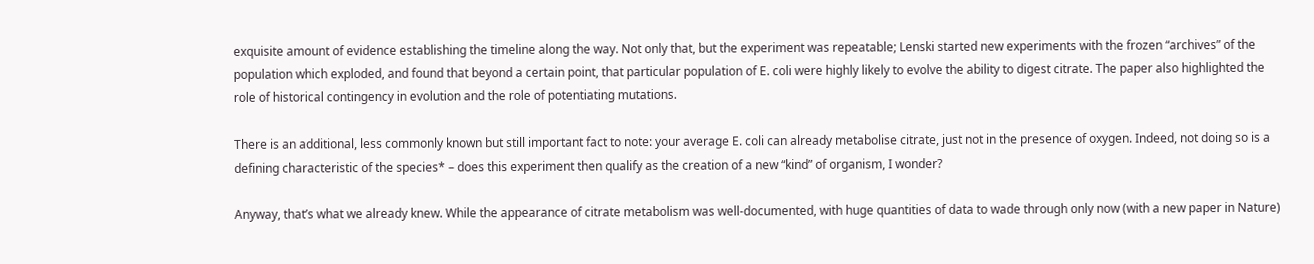exquisite amount of evidence establishing the timeline along the way. Not only that, but the experiment was repeatable; Lenski started new experiments with the frozen “archives” of the population which exploded, and found that beyond a certain point, that particular population of E. coli were highly likely to evolve the ability to digest citrate. The paper also highlighted the role of historical contingency in evolution and the role of potentiating mutations.

There is an additional, less commonly known but still important fact to note: your average E. coli can already metabolise citrate, just not in the presence of oxygen. Indeed, not doing so is a defining characteristic of the species* – does this experiment then qualify as the creation of a new “kind” of organism, I wonder?

Anyway, that’s what we already knew. While the appearance of citrate metabolism was well-documented, with huge quantities of data to wade through only now (with a new paper in Nature)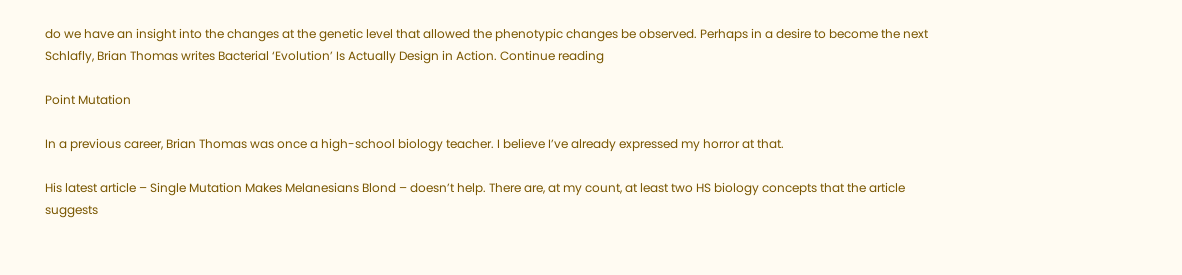do we have an insight into the changes at the genetic level that allowed the phenotypic changes be observed. Perhaps in a desire to become the next Schlafly, Brian Thomas writes Bacterial ‘Evolution’ Is Actually Design in Action. Continue reading

Point Mutation

In a previous career, Brian Thomas was once a high-school biology teacher. I believe I’ve already expressed my horror at that.

His latest article – Single Mutation Makes Melanesians Blond – doesn’t help. There are, at my count, at least two HS biology concepts that the article suggests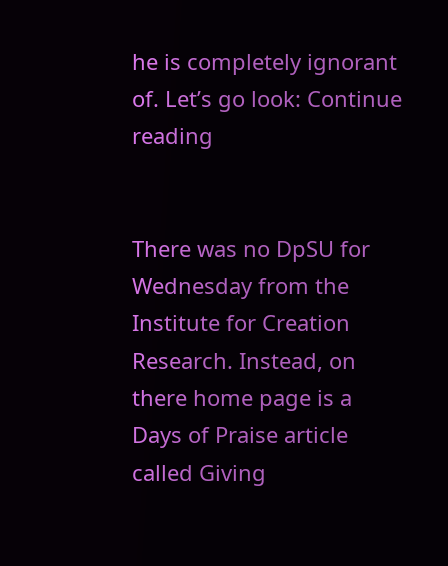he is completely ignorant of. Let’s go look: Continue reading


There was no DpSU for Wednesday from the Institute for Creation Research. Instead, on there home page is a Days of Praise article called Giving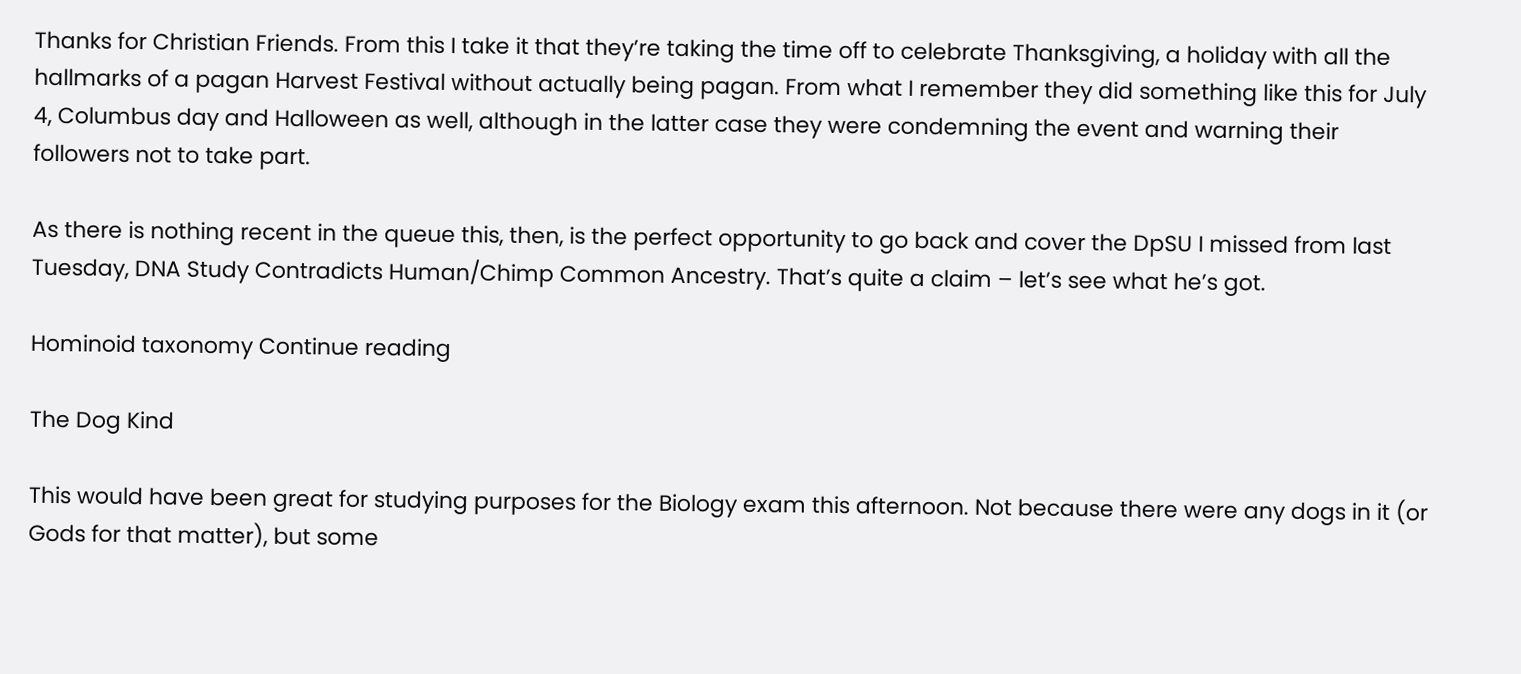Thanks for Christian Friends. From this I take it that they’re taking the time off to celebrate Thanksgiving, a holiday with all the hallmarks of a pagan Harvest Festival without actually being pagan. From what I remember they did something like this for July 4, Columbus day and Halloween as well, although in the latter case they were condemning the event and warning their followers not to take part.

As there is nothing recent in the queue this, then, is the perfect opportunity to go back and cover the DpSU I missed from last Tuesday, DNA Study Contradicts Human/Chimp Common Ancestry. That’s quite a claim – let’s see what he’s got.

Hominoid taxonomy Continue reading

The Dog Kind

This would have been great for studying purposes for the Biology exam this afternoon. Not because there were any dogs in it (or Gods for that matter), but some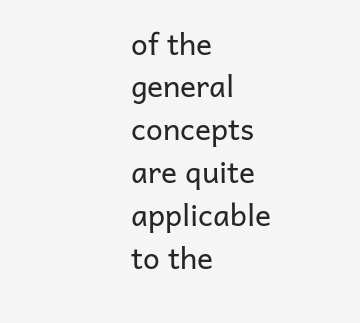of the general concepts are quite applicable to the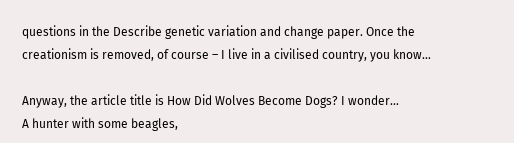questions in the Describe genetic variation and change paper. Once the creationism is removed, of course – I live in a civilised country, you know…

Anyway, the article title is How Did Wolves Become Dogs? I wonder…
A hunter with some beagles,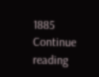1885 Continue reading